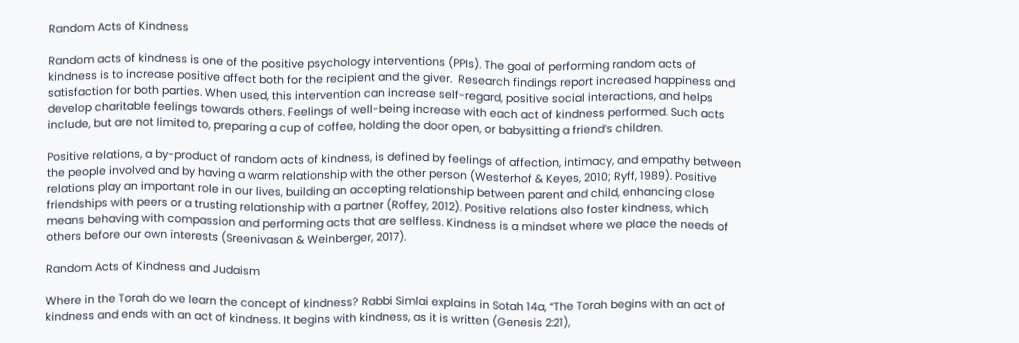Random Acts of Kindness

Random acts of kindness is one of the positive psychology interventions (PPIs). The goal of performing random acts of kindness is to increase positive affect both for the recipient and the giver.  Research findings report increased happiness and satisfaction for both parties. When used, this intervention can increase self-regard, positive social interactions, and helps develop charitable feelings towards others. Feelings of well-being increase with each act of kindness performed. Such acts include, but are not limited to, preparing a cup of coffee, holding the door open, or babysitting a friend’s children.

Positive relations, a by-product of random acts of kindness, is defined by feelings of affection, intimacy, and empathy between the people involved and by having a warm relationship with the other person (Westerhof & Keyes, 2010; Ryff, 1989). Positive relations play an important role in our lives, building an accepting relationship between parent and child, enhancing close friendships with peers or a trusting relationship with a partner (Roffey, 2012). Positive relations also foster kindness, which means behaving with compassion and performing acts that are selfless. Kindness is a mindset where we place the needs of others before our own interests (Sreenivasan & Weinberger, 2017).

Random Acts of Kindness and Judaism

Where in the Torah do we learn the concept of kindness? Rabbi Simlai explains in Sotah 14a, “The Torah begins with an act of kindness and ends with an act of kindness. It begins with kindness, as it is written (Genesis 2:21),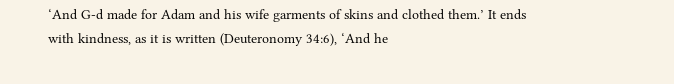‘And G-d made for Adam and his wife garments of skins and clothed them.’ It ends with kindness, as it is written (Deuteronomy 34:6), ‘And he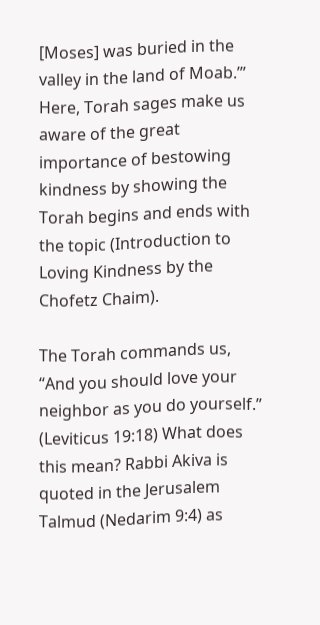[Moses] was buried in the valley in the land of Moab.’” Here, Torah sages make us aware of the great importance of bestowing kindness by showing the Torah begins and ends with the topic (Introduction to Loving Kindness by the Chofetz Chaim).

The Torah commands us, “And you should love your neighbor as you do yourself.” (Leviticus 19:18) What does this mean? Rabbi Akiva is quoted in the Jerusalem Talmud (Nedarim 9:4) as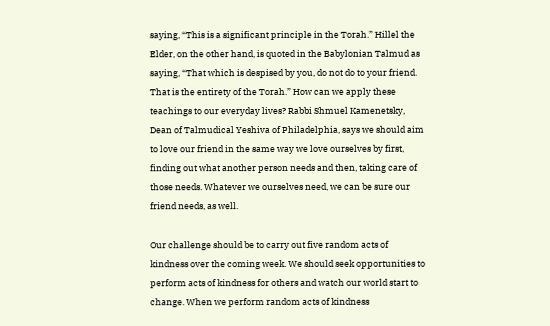saying, “This is a significant principle in the Torah.” Hillel the Elder, on the other hand, is quoted in the Babylonian Talmud as saying, “That which is despised by you, do not do to your friend. That is the entirety of the Torah.” How can we apply these teachings to our everyday lives? Rabbi Shmuel Kamenetsky, Dean of Talmudical Yeshiva of Philadelphia, says we should aim to love our friend in the same way we love ourselves by first, finding out what another person needs and then, taking care of those needs. Whatever we ourselves need, we can be sure our friend needs, as well.

Our challenge should be to carry out five random acts of kindness over the coming week. We should seek opportunities to perform acts of kindness for others and watch our world start to change. When we perform random acts of kindness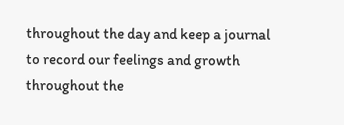throughout the day and keep a journal to record our feelings and growth throughout the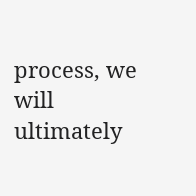process, we will ultimately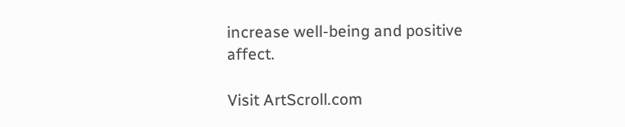increase well-being and positive affect.

Visit ArtScroll.com